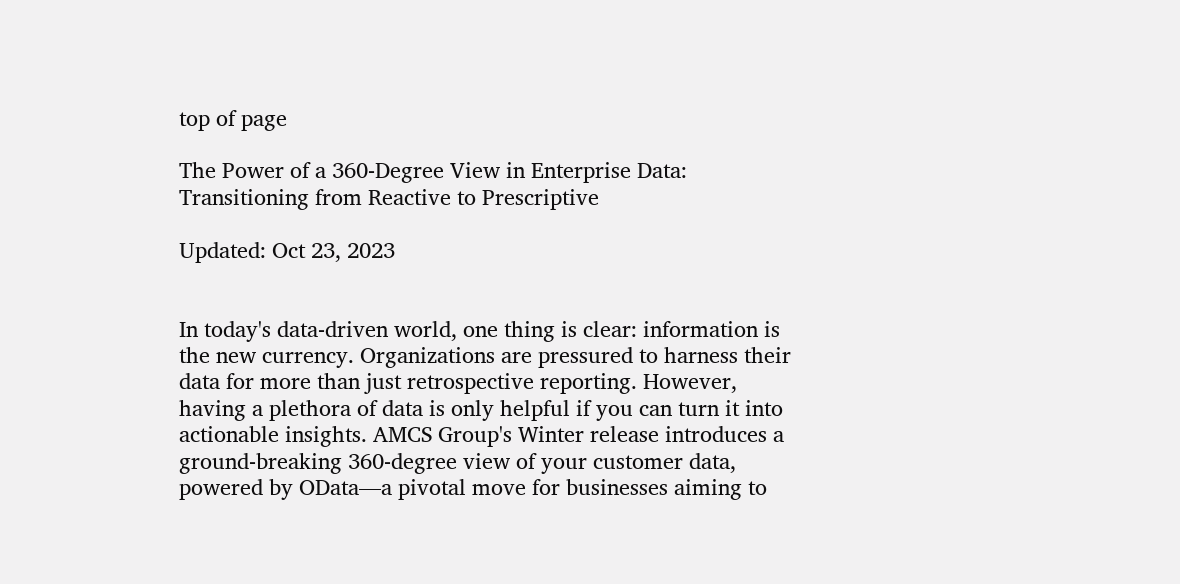top of page

The Power of a 360-Degree View in Enterprise Data: Transitioning from Reactive to Prescriptive

Updated: Oct 23, 2023


In today's data-driven world, one thing is clear: information is the new currency. Organizations are pressured to harness their data for more than just retrospective reporting. However, having a plethora of data is only helpful if you can turn it into actionable insights. AMCS Group's Winter release introduces a ground-breaking 360-degree view of your customer data, powered by OData—a pivotal move for businesses aiming to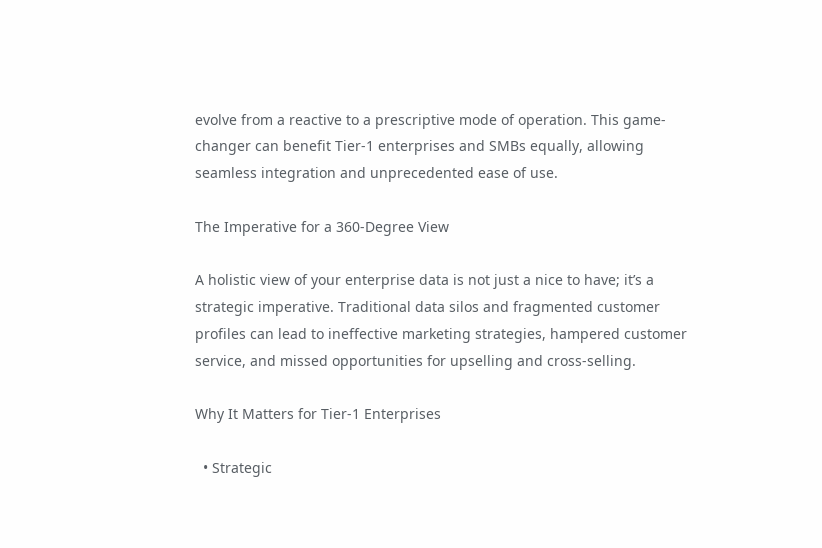evolve from a reactive to a prescriptive mode of operation. This game-changer can benefit Tier-1 enterprises and SMBs equally, allowing seamless integration and unprecedented ease of use.

The Imperative for a 360-Degree View

A holistic view of your enterprise data is not just a nice to have; it’s a strategic imperative. Traditional data silos and fragmented customer profiles can lead to ineffective marketing strategies, hampered customer service, and missed opportunities for upselling and cross-selling.

Why It Matters for Tier-1 Enterprises

  • Strategic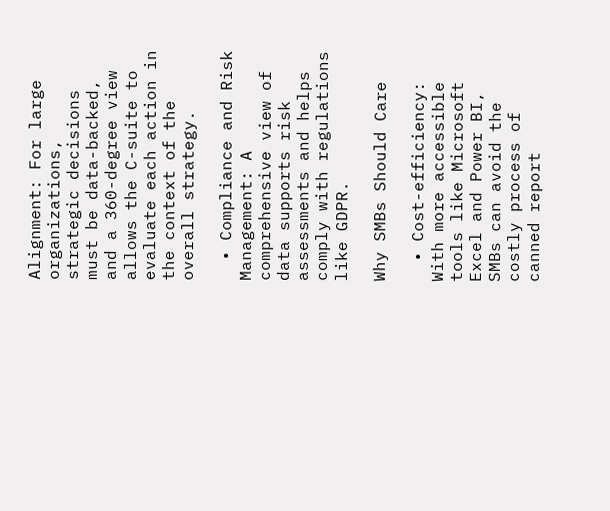Alignment: For large organizations, strategic decisions must be data-backed, and a 360-degree view allows the C-suite to evaluate each action in the context of the overall strategy.

  • Compliance and Risk Management: A comprehensive view of data supports risk assessments and helps comply with regulations like GDPR.

Why SMBs Should Care

  • Cost-efficiency: With more accessible tools like Microsoft Excel and Power BI, SMBs can avoid the costly process of canned report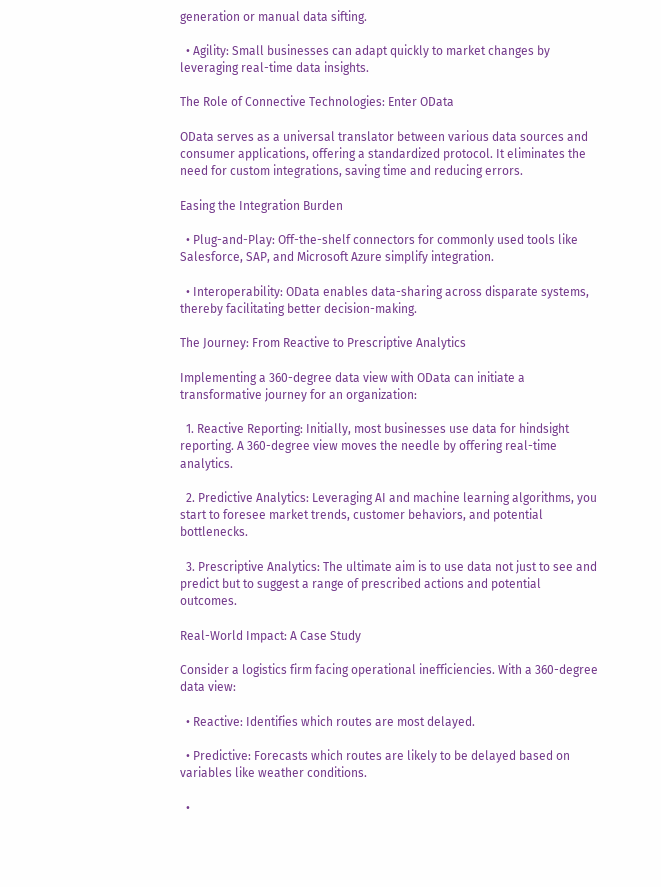generation or manual data sifting.

  • Agility: Small businesses can adapt quickly to market changes by leveraging real-time data insights.

The Role of Connective Technologies: Enter OData

OData serves as a universal translator between various data sources and consumer applications, offering a standardized protocol. It eliminates the need for custom integrations, saving time and reducing errors.

Easing the Integration Burden

  • Plug-and-Play: Off-the-shelf connectors for commonly used tools like Salesforce, SAP, and Microsoft Azure simplify integration.

  • Interoperability: OData enables data-sharing across disparate systems, thereby facilitating better decision-making.

The Journey: From Reactive to Prescriptive Analytics

Implementing a 360-degree data view with OData can initiate a transformative journey for an organization:

  1. Reactive Reporting: Initially, most businesses use data for hindsight reporting. A 360-degree view moves the needle by offering real-time analytics.

  2. Predictive Analytics: Leveraging AI and machine learning algorithms, you start to foresee market trends, customer behaviors, and potential bottlenecks.

  3. Prescriptive Analytics: The ultimate aim is to use data not just to see and predict but to suggest a range of prescribed actions and potential outcomes.

Real-World Impact: A Case Study

Consider a logistics firm facing operational inefficiencies. With a 360-degree data view:

  • Reactive: Identifies which routes are most delayed.

  • Predictive: Forecasts which routes are likely to be delayed based on variables like weather conditions.

  •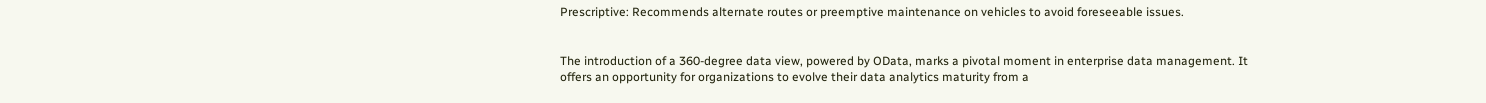Prescriptive: Recommends alternate routes or preemptive maintenance on vehicles to avoid foreseeable issues.


The introduction of a 360-degree data view, powered by OData, marks a pivotal moment in enterprise data management. It offers an opportunity for organizations to evolve their data analytics maturity from a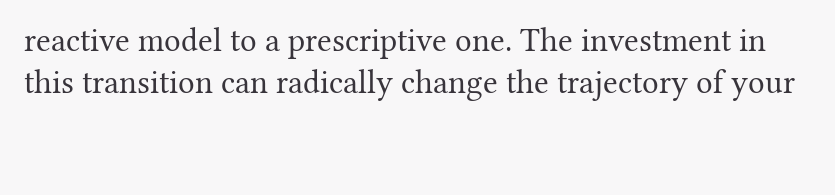reactive model to a prescriptive one. The investment in this transition can radically change the trajectory of your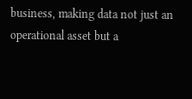business, making data not just an operational asset but a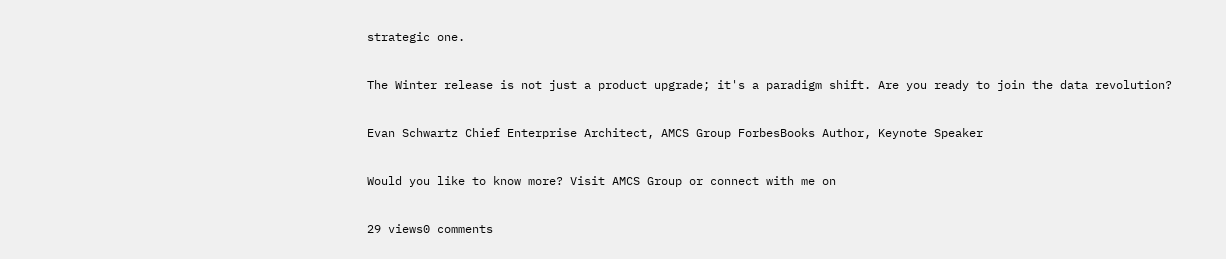strategic one.

The Winter release is not just a product upgrade; it's a paradigm shift. Are you ready to join the data revolution?

Evan Schwartz Chief Enterprise Architect, AMCS Group ForbesBooks Author, Keynote Speaker

Would you like to know more? Visit AMCS Group or connect with me on

29 views0 comments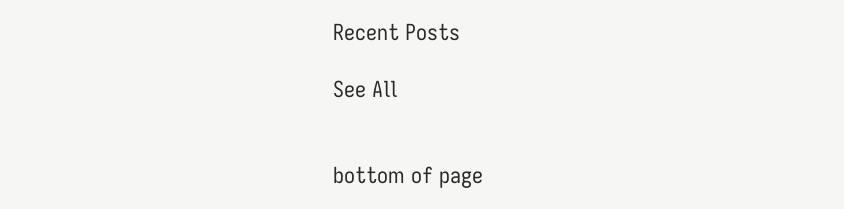Recent Posts

See All


bottom of page